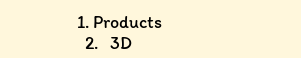1. Products
  2.   3D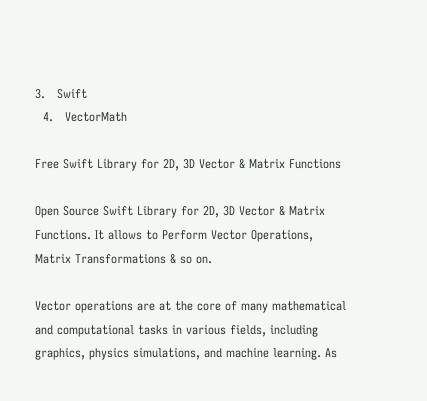3.   Swift
  4.   VectorMath

Free Swift Library for 2D, 3D Vector & Matrix Functions

Open Source Swift Library for 2D, 3D Vector & Matrix Functions. It allows to Perform Vector Operations, Matrix Transformations & so on.

Vector operations are at the core of many mathematical and computational tasks in various fields, including graphics, physics simulations, and machine learning. As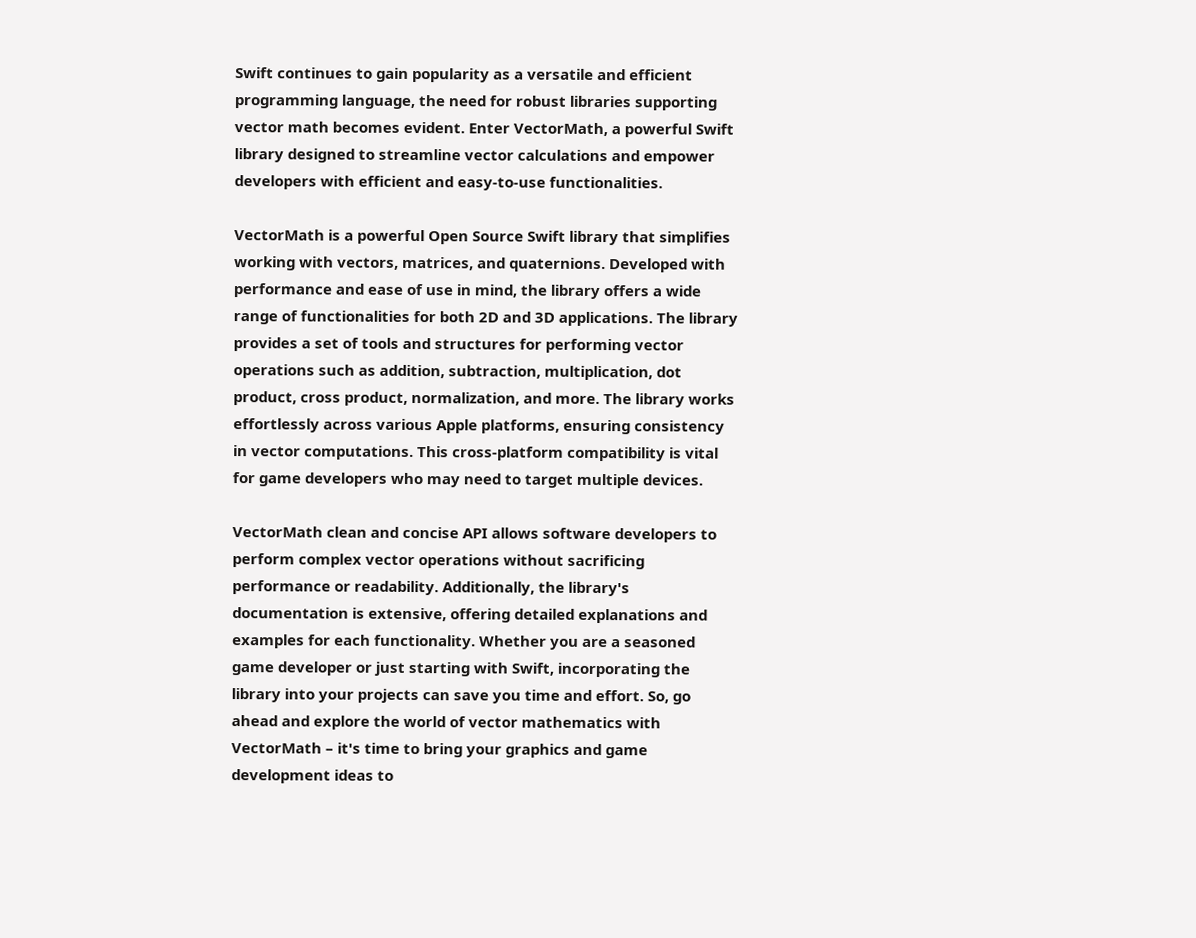Swift continues to gain popularity as a versatile and efficient programming language, the need for robust libraries supporting vector math becomes evident. Enter VectorMath, a powerful Swift library designed to streamline vector calculations and empower developers with efficient and easy-to-use functionalities.

VectorMath is a powerful Open Source Swift library that simplifies working with vectors, matrices, and quaternions. Developed with performance and ease of use in mind, the library offers a wide range of functionalities for both 2D and 3D applications. The library provides a set of tools and structures for performing vector operations such as addition, subtraction, multiplication, dot product, cross product, normalization, and more. The library works effortlessly across various Apple platforms, ensuring consistency in vector computations. This cross-platform compatibility is vital for game developers who may need to target multiple devices.

VectorMath clean and concise API allows software developers to perform complex vector operations without sacrificing performance or readability. Additionally, the library's documentation is extensive, offering detailed explanations and examples for each functionality. Whether you are a seasoned game developer or just starting with Swift, incorporating the library into your projects can save you time and effort. So, go ahead and explore the world of vector mathematics with VectorMath – it's time to bring your graphics and game development ideas to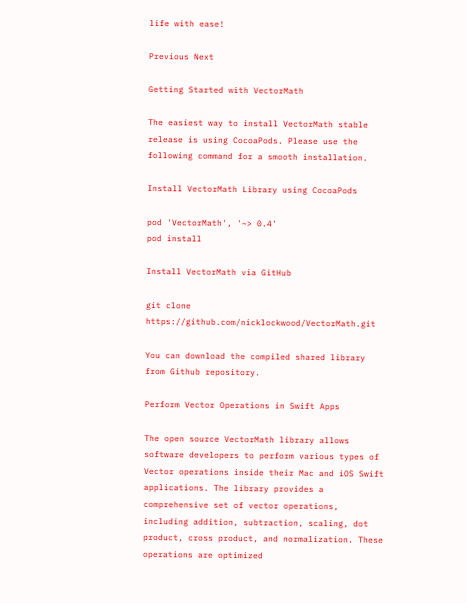life with ease!

Previous Next

Getting Started with VectorMath

The easiest way to install VectorMath stable release is using CocoaPods. Please use the following command for a smooth installation.

Install VectorMath Library using CocoaPods

pod 'VectorMath', '~> 0.4'
pod install

Install VectorMath via GitHub

git clone https://github.com/nicklockwood/VectorMath.git

You can download the compiled shared library from Github repository.

Perform Vector Operations in Swift Apps

The open source VectorMath library allows software developers to perform various types of Vector operations inside their Mac and iOS Swift applications. The library provides a comprehensive set of vector operations, including addition, subtraction, scaling, dot product, cross product, and normalization. These operations are optimized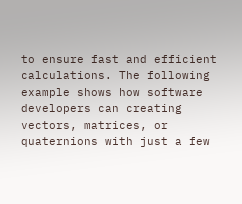to ensure fast and efficient calculations. The following example shows how software developers can creating vectors, matrices, or quaternions with just a few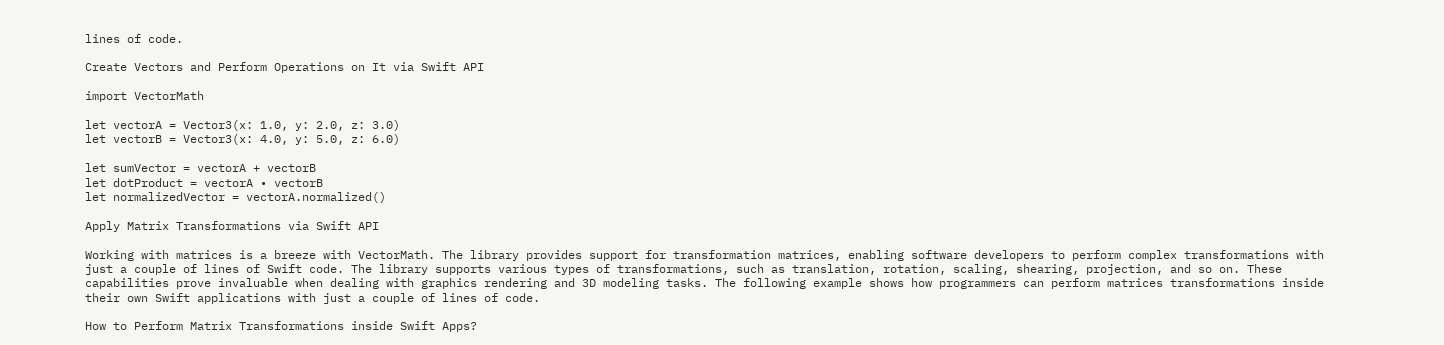lines of code.

Create Vectors and Perform Operations on It via Swift API

import VectorMath

let vectorA = Vector3(x: 1.0, y: 2.0, z: 3.0)
let vectorB = Vector3(x: 4.0, y: 5.0, z: 6.0)

let sumVector = vectorA + vectorB
let dotProduct = vectorA • vectorB
let normalizedVector = vectorA.normalized()

Apply Matrix Transformations via Swift API

Working with matrices is a breeze with VectorMath. The library provides support for transformation matrices, enabling software developers to perform complex transformations with just a couple of lines of Swift code. The library supports various types of transformations, such as translation, rotation, scaling, shearing, projection, and so on. These capabilities prove invaluable when dealing with graphics rendering and 3D modeling tasks. The following example shows how programmers can perform matrices transformations inside their own Swift applications with just a couple of lines of code.

How to Perform Matrix Transformations inside Swift Apps?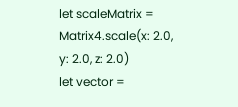let scaleMatrix = Matrix4.scale(x: 2.0, y: 2.0, z: 2.0)
let vector =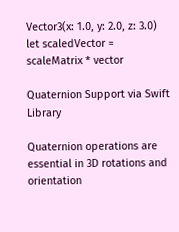Vector3(x: 1.0, y: 2.0, z: 3.0)
let scaledVector = scaleMatrix * vector

Quaternion Support via Swift Library

Quaternion operations are essential in 3D rotations and orientation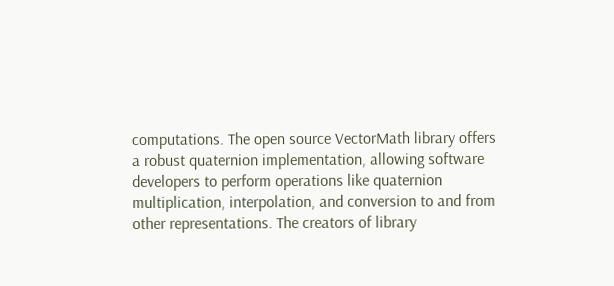computations. The open source VectorMath library offers a robust quaternion implementation, allowing software developers to perform operations like quaternion multiplication, interpolation, and conversion to and from other representations. The creators of library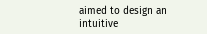aimed to design an intuitive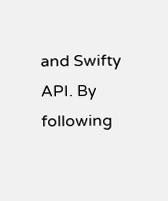and Swifty API. By following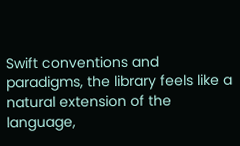Swift conventions and paradigms, the library feels like a natural extension of the language,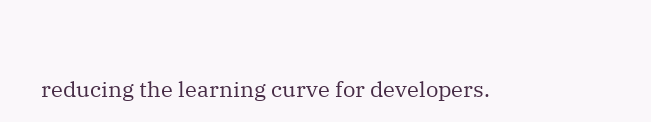reducing the learning curve for developers.